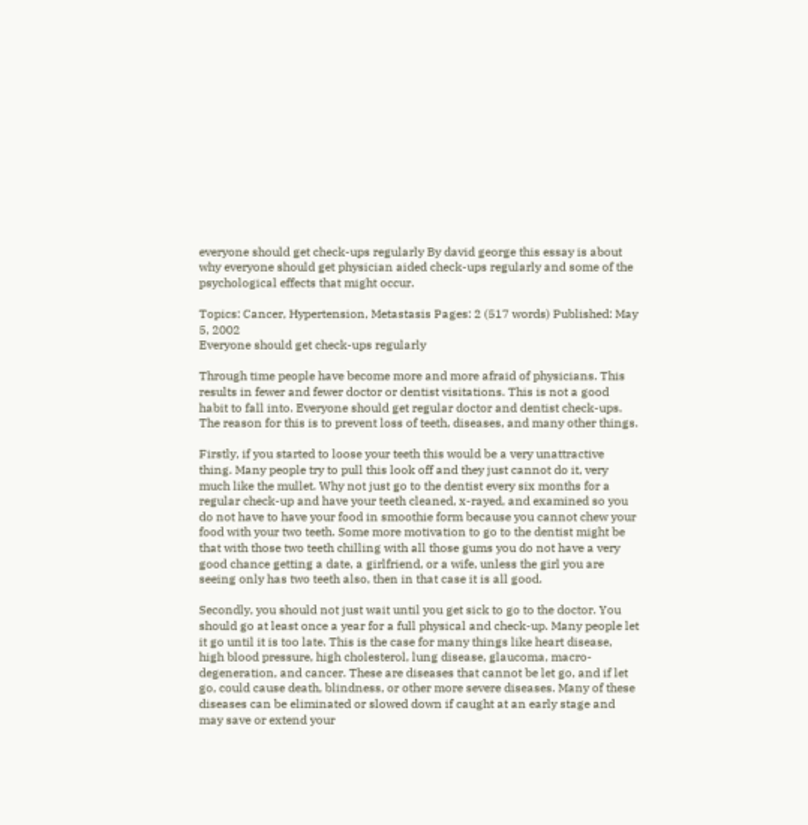everyone should get check-ups regularly By david george this essay is about why everyone should get physician aided check-ups regularly and some of the psychological effects that might occur.

Topics: Cancer, Hypertension, Metastasis Pages: 2 (517 words) Published: May 5, 2002
Everyone should get check-ups regularly

Through time people have become more and more afraid of physicians. This results in fewer and fewer doctor or dentist visitations. This is not a good habit to fall into. Everyone should get regular doctor and dentist check-ups. The reason for this is to prevent loss of teeth, diseases, and many other things.

Firstly, if you started to loose your teeth this would be a very unattractive thing. Many people try to pull this look off and they just cannot do it, very much like the mullet. Why not just go to the dentist every six months for a regular check-up and have your teeth cleaned, x-rayed, and examined so you do not have to have your food in smoothie form because you cannot chew your food with your two teeth. Some more motivation to go to the dentist might be that with those two teeth chilling with all those gums you do not have a very good chance getting a date, a girlfriend, or a wife, unless the girl you are seeing only has two teeth also, then in that case it is all good.

Secondly, you should not just wait until you get sick to go to the doctor. You should go at least once a year for a full physical and check-up. Many people let it go until it is too late. This is the case for many things like heart disease, high blood pressure, high cholesterol, lung disease, glaucoma, macro-degeneration, and cancer. These are diseases that cannot be let go, and if let go, could cause death, blindness, or other more severe diseases. Many of these diseases can be eliminated or slowed down if caught at an early stage and may save or extend your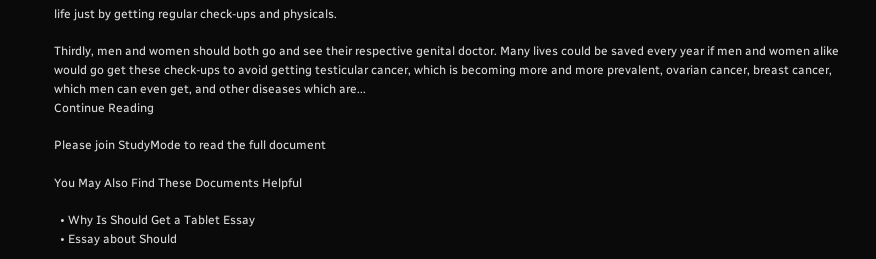life just by getting regular check-ups and physicals.

Thirdly, men and women should both go and see their respective genital doctor. Many lives could be saved every year if men and women alike would go get these check-ups to avoid getting testicular cancer, which is becoming more and more prevalent, ovarian cancer, breast cancer, which men can even get, and other diseases which are...
Continue Reading

Please join StudyMode to read the full document

You May Also Find These Documents Helpful

  • Why Is Should Get a Tablet Essay
  • Essay about Should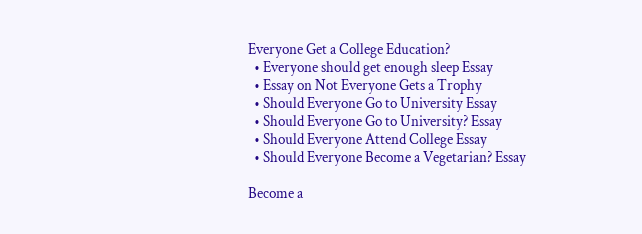Everyone Get a College Education?
  • Everyone should get enough sleep Essay
  • Essay on Not Everyone Gets a Trophy
  • Should Everyone Go to University Essay
  • Should Everyone Go to University? Essay
  • Should Everyone Attend College Essay
  • Should Everyone Become a Vegetarian? Essay

Become a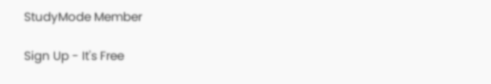StudyMode Member

Sign Up - It's Free